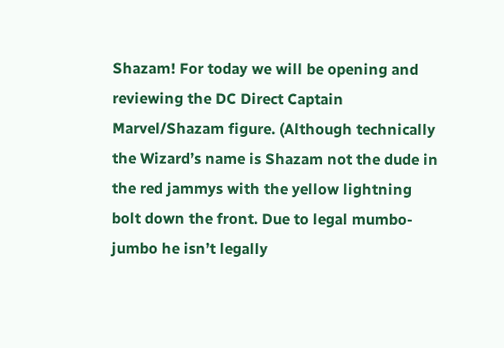Shazam! For today we will be opening and reviewing the DC Direct Captain Marvel/Shazam figure. (Although technically the Wizard’s name is Shazam not the dude in the red jammys with the yellow lightning bolt down the front. Due to legal mumbo-jumbo he isn’t legally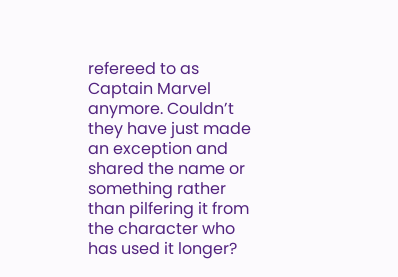refereed to as Captain Marvel anymore. Couldn’t they have just made an exception and shared the name or something rather than pilfering it from the character who has used it longer?